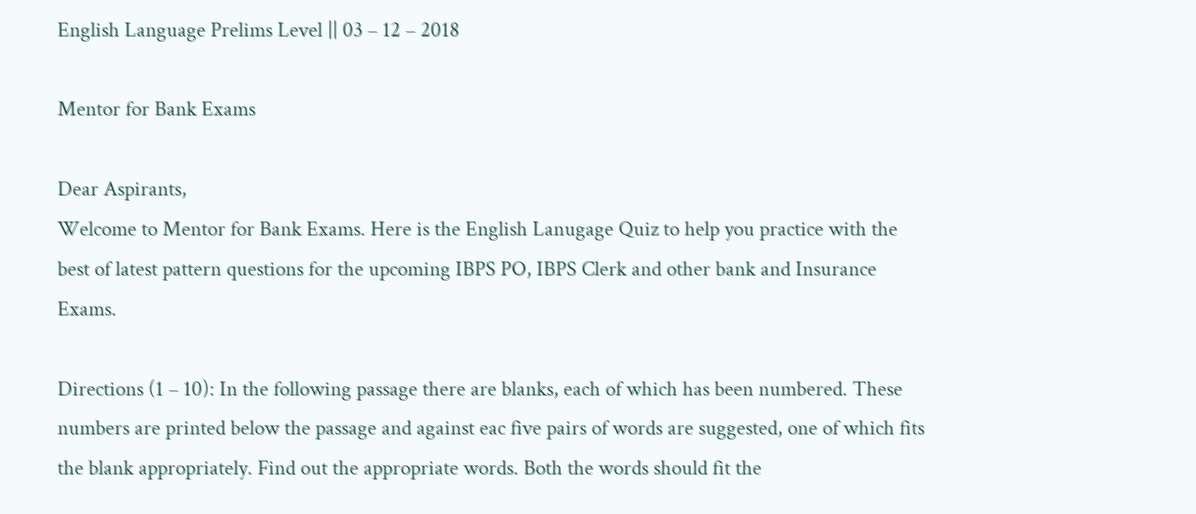English Language Prelims Level || 03 – 12 – 2018

Mentor for Bank Exams

Dear Aspirants,
Welcome to Mentor for Bank Exams. Here is the English Lanugage Quiz to help you practice with the best of latest pattern questions for the upcoming IBPS PO, IBPS Clerk and other bank and Insurance Exams.

Directions (1 – 10): In the following passage there are blanks, each of which has been numbered. These numbers are printed below the passage and against eac five pairs of words are suggested, one of which fits the blank appropriately. Find out the appropriate words. Both the words should fit the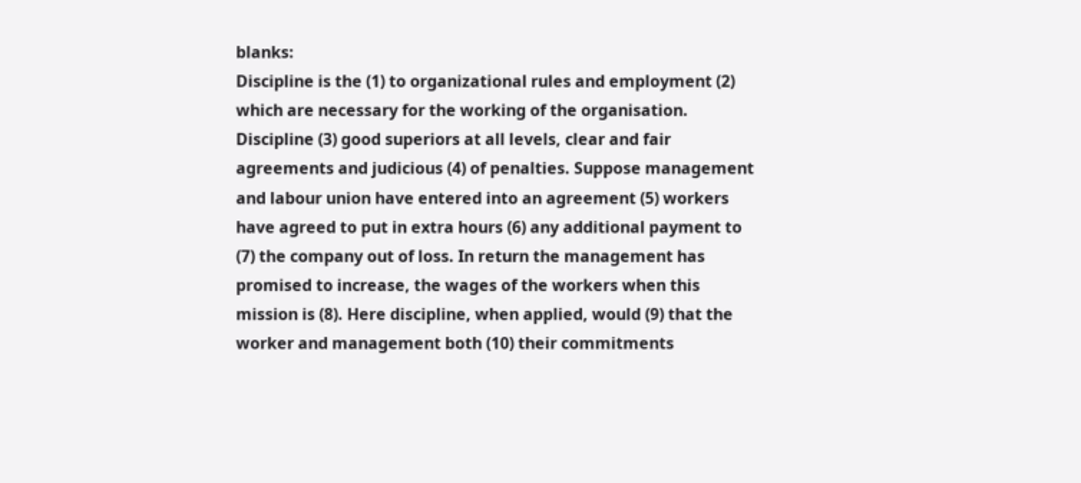blanks:
Discipline is the (1) to organizational rules and employment (2) which are necessary for the working of the organisation. Discipline (3) good superiors at all levels, clear and fair agreements and judicious (4) of penalties. Suppose management and labour union have entered into an agreement (5) workers have agreed to put in extra hours (6) any additional payment to (7) the company out of loss. In return the management has promised to increase, the wages of the workers when this mission is (8). Here discipline, when applied, would (9) that the worker and management both (10) their commitments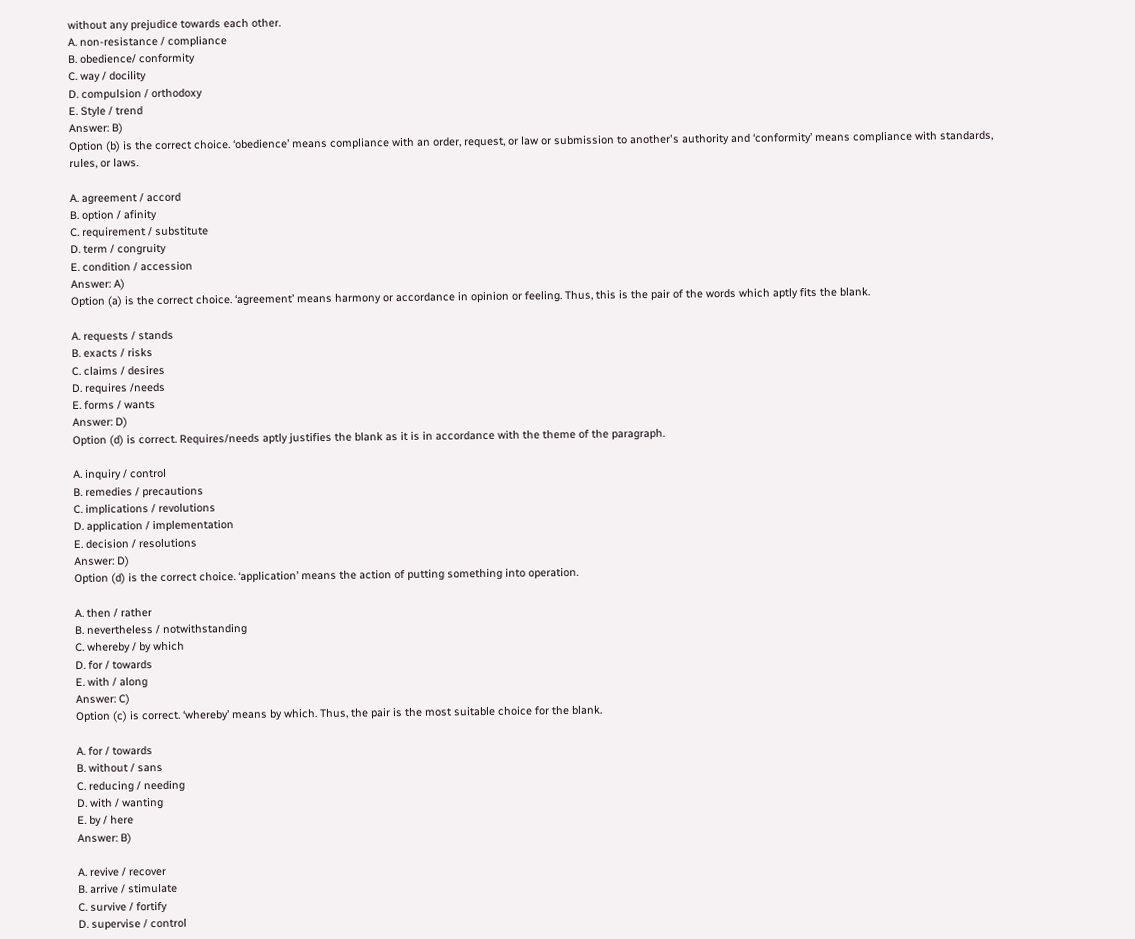without any prejudice towards each other.
A. non-resistance / compliance
B. obedience/ conformity
C. way / docility
D. compulsion / orthodoxy
E. Style / trend
Answer: B)
Option (b) is the correct choice. ‘obedience’ means compliance with an order, request, or law or submission to another's authority and ‘conformity’ means compliance with standards, rules, or laws.

A. agreement / accord
B. option / afinity
C. requirement / substitute
D. term / congruity
E. condition / accession
Answer: A)
Option (a) is the correct choice. ‘agreement’ means harmony or accordance in opinion or feeling. Thus, this is the pair of the words which aptly fits the blank.

A. requests / stands
B. exacts / risks
C. claims / desires
D. requires /needs
E. forms / wants
Answer: D)
Option (d) is correct. Requires/needs aptly justifies the blank as it is in accordance with the theme of the paragraph.

A. inquiry / control
B. remedies / precautions
C. implications / revolutions
D. application / implementation
E. decision / resolutions
Answer: D)
Option (d) is the correct choice. ‘application’ means the action of putting something into operation.

A. then / rather
B. nevertheless / notwithstanding
C. whereby / by which
D. for / towards
E. with / along
Answer: C)
Option (c) is correct. ‘whereby’ means by which. Thus, the pair is the most suitable choice for the blank.

A. for / towards
B. without / sans
C. reducing / needing
D. with / wanting
E. by / here
Answer: B)

A. revive / recover
B. arrive / stimulate
C. survive / fortify
D. supervise / control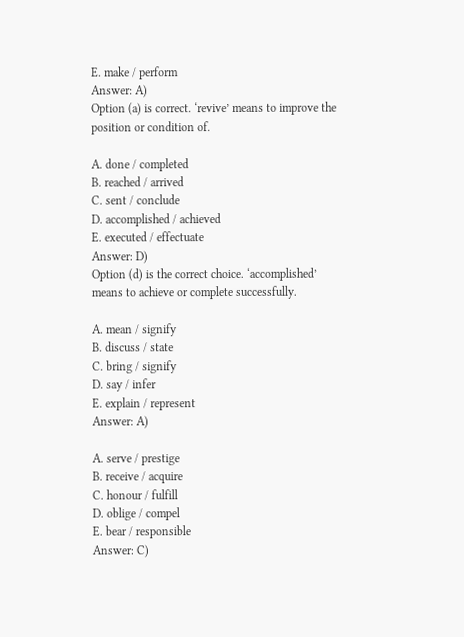E. make / perform
Answer: A)
Option (a) is correct. ‘revive’ means to improve the position or condition of.

A. done / completed
B. reached / arrived
C. sent / conclude
D. accomplished / achieved
E. executed / effectuate
Answer: D)
Option (d) is the correct choice. ‘accomplished’ means to achieve or complete successfully.

A. mean / signify
B. discuss / state
C. bring / signify
D. say / infer
E. explain / represent
Answer: A)

A. serve / prestige
B. receive / acquire
C. honour / fulfill
D. oblige / compel
E. bear / responsible
Answer: C)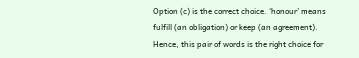Option (c) is the correct choice. ‘honour’ means fulfill (an obligation) or keep (an agreement). Hence, this pair of words is the right choice for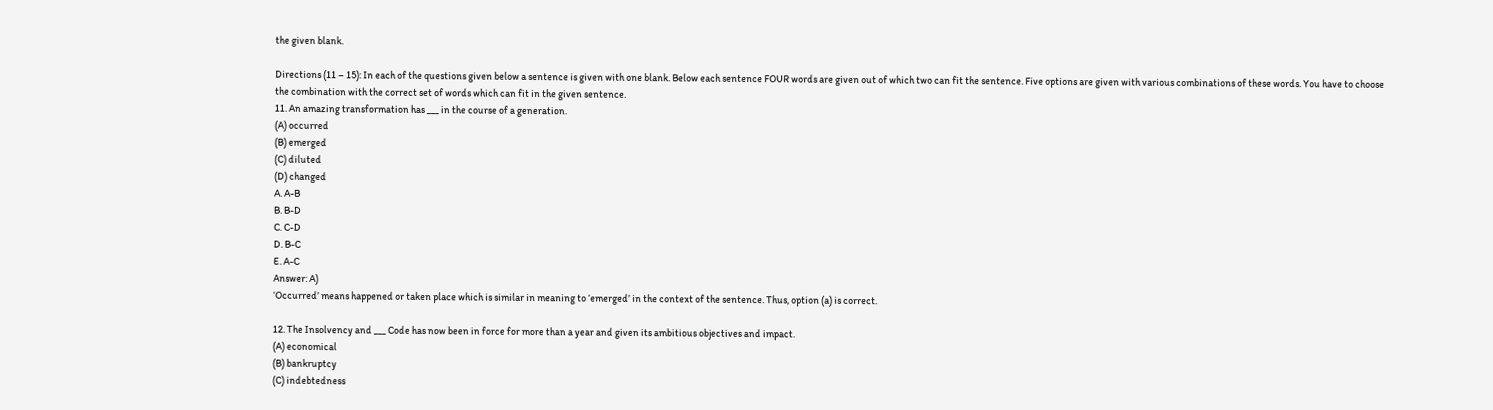the given blank.

Directions (11 – 15): In each of the questions given below a sentence is given with one blank. Below each sentence FOUR words are given out of which two can fit the sentence. Five options are given with various combinations of these words. You have to choose the combination with the correct set of words which can fit in the given sentence.
11. An amazing transformation has ___ in the course of a generation.
(A) occurred
(B) emerged
(C) diluted
(D) changed
A. A-B
B. B-D
C. C-D
D. B-C
E. A-C
Answer: A)
‘Occurred’ means happened or taken place which is similar in meaning to ‘emerged’ in the context of the sentence. Thus, option (a) is correct.

12. The Insolvency and ___ Code has now been in force for more than a year and given its ambitious objectives and impact.
(A) economical
(B) bankruptcy
(C) indebtedness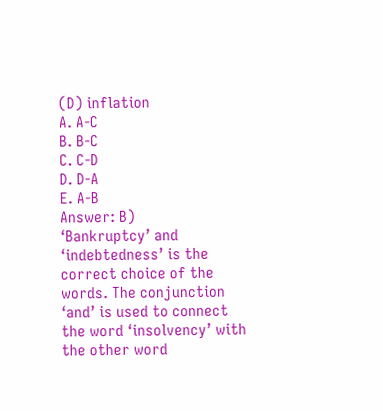(D) inflation
A. A-C
B. B-C
C. C-D
D. D-A
E. A-B
Answer: B)
‘Bankruptcy’ and ‘indebtedness’ is the correct choice of the words. The conjunction ‘and’ is used to connect the word ‘insolvency’ with the other word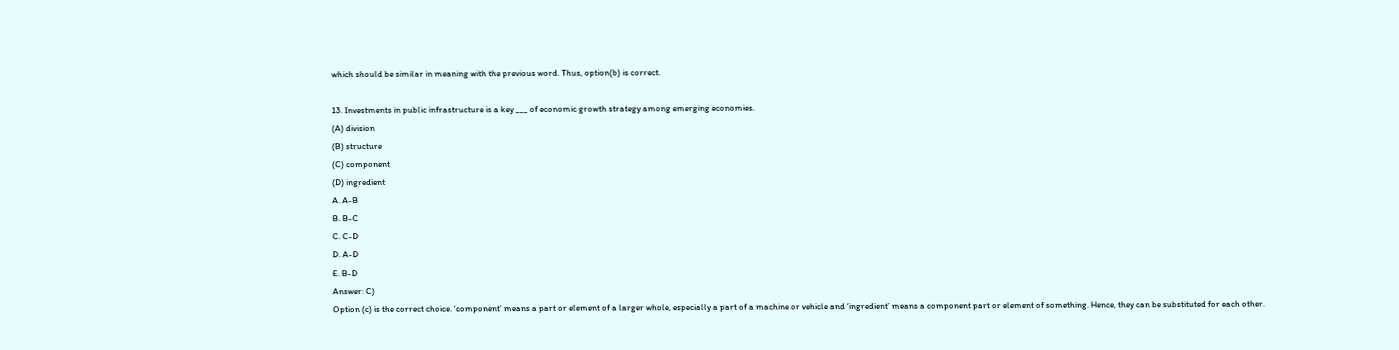which should be similar in meaning with the previous word. Thus, option(b) is correct.

13. Investments in public infrastructure is a key ___ of economic growth strategy among emerging economies.
(A) division
(B) structure
(C) component
(D) ingredient
A. A-B
B. B-C
C. C-D
D. A-D
E. B-D
Answer: C)
Option (c) is the correct choice. ‘component’ means a part or element of a larger whole, especially a part of a machine or vehicle and ‘ingredient’ means a component part or element of something. Hence, they can be substituted for each other.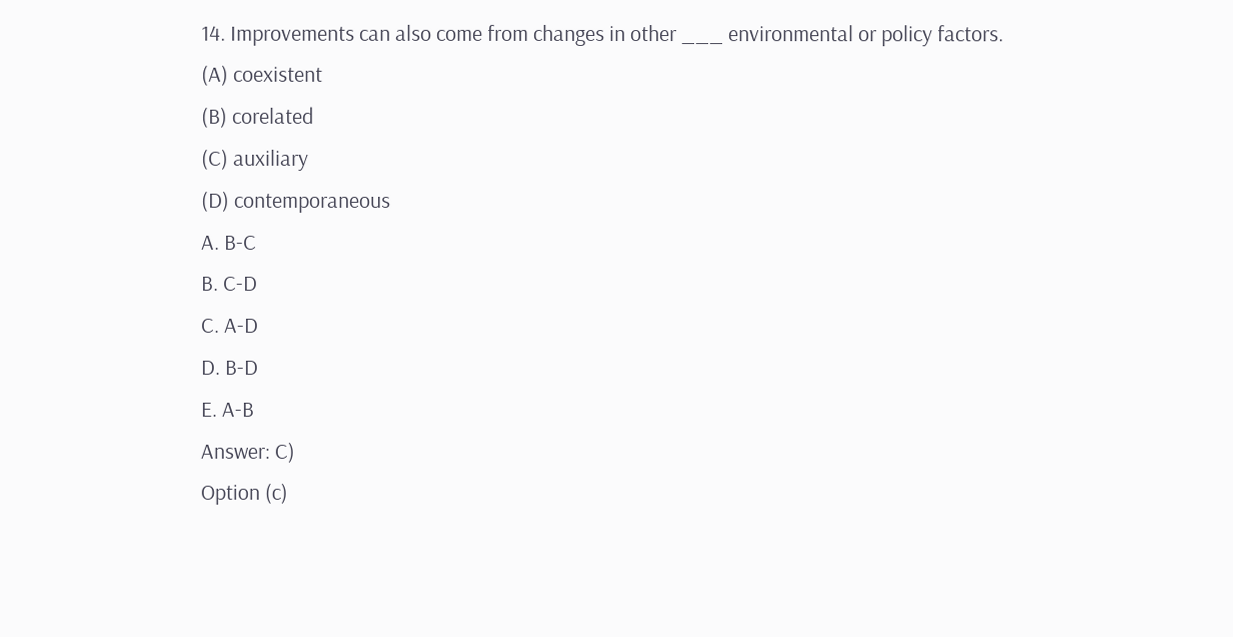14. Improvements can also come from changes in other ___ environmental or policy factors.
(A) coexistent
(B) corelated
(C) auxiliary
(D) contemporaneous
A. B-C
B. C-D
C. A-D
D. B-D
E. A-B
Answer: C)
Option (c)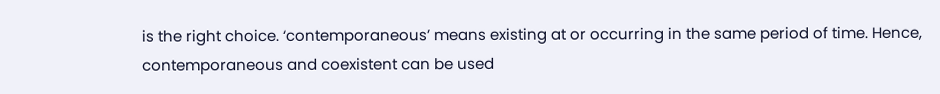is the right choice. ‘contemporaneous’ means existing at or occurring in the same period of time. Hence, contemporaneous and coexistent can be used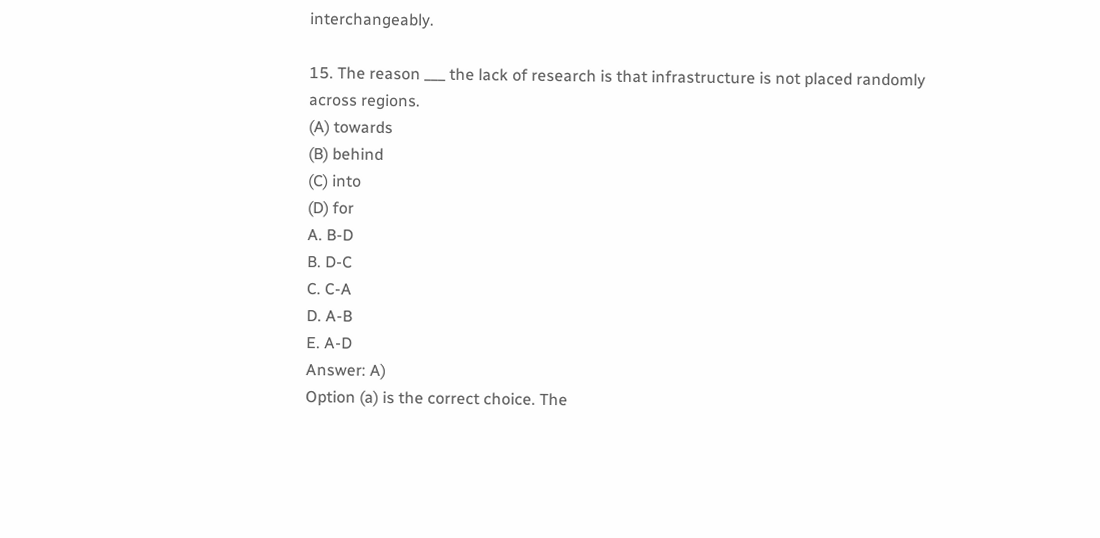interchangeably.

15. The reason ___ the lack of research is that infrastructure is not placed randomly across regions.
(A) towards
(B) behind
(C) into
(D) for
A. B-D
B. D-C
C. C-A
D. A-B
E. A-D
Answer: A)
Option (a) is the correct choice. The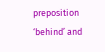preposition ‘behind’ and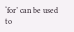‘for’ can be used to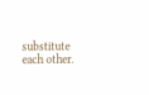substitute each other.